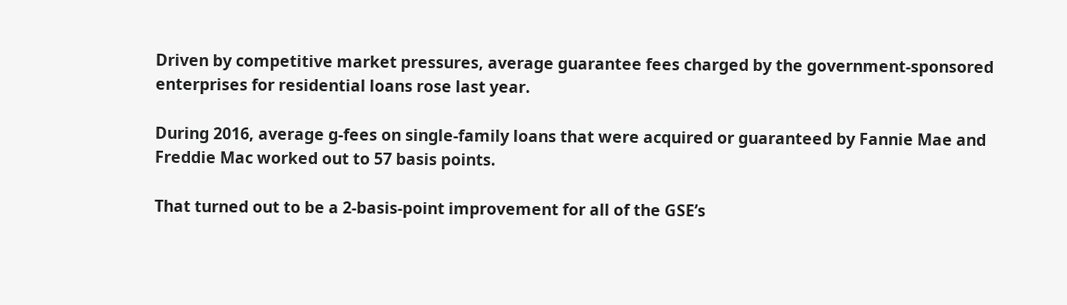Driven by competitive market pressures, average guarantee fees charged by the government-sponsored enterprises for residential loans rose last year.

During 2016, average g-fees on single-family loans that were acquired or guaranteed by Fannie Mae and Freddie Mac worked out to 57 basis points.

That turned out to be a 2-basis-point improvement for all of the GSE’s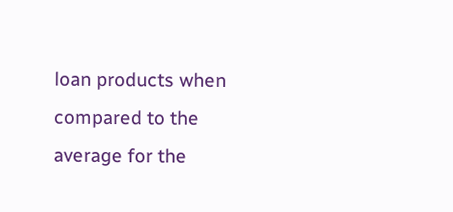loan products when compared to the average for the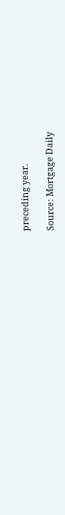preceding year.

Source: Mortgage Daily